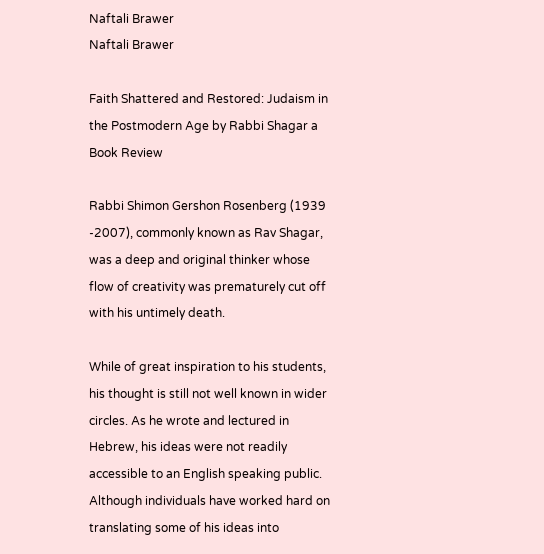Naftali Brawer
Naftali Brawer

Faith Shattered and Restored: Judaism in the Postmodern Age by Rabbi Shagar a Book Review

Rabbi Shimon Gershon Rosenberg (1939 -2007), commonly known as Rav Shagar, was a deep and original thinker whose flow of creativity was prematurely cut off with his untimely death.

While of great inspiration to his students, his thought is still not well known in wider circles. As he wrote and lectured in Hebrew, his ideas were not readily accessible to an English speaking public. Although individuals have worked hard on translating some of his ideas into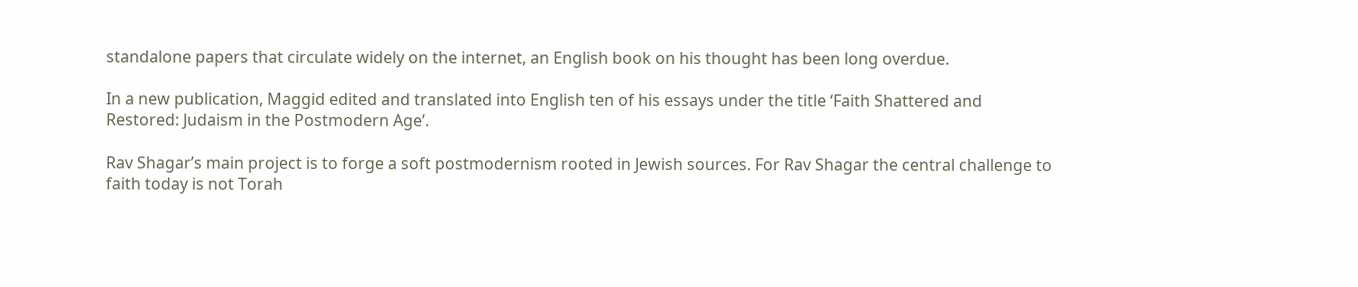standalone papers that circulate widely on the internet, an English book on his thought has been long overdue.

In a new publication, Maggid edited and translated into English ten of his essays under the title ‘Faith Shattered and Restored: Judaism in the Postmodern Age’.

Rav Shagar’s main project is to forge a soft postmodernism rooted in Jewish sources. For Rav Shagar the central challenge to faith today is not Torah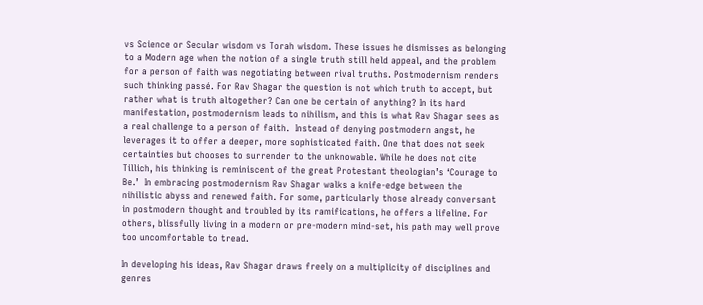vs Science or Secular wisdom vs Torah wisdom. These issues he dismisses as belonging to a Modern age when the notion of a single truth still held appeal, and the problem for a person of faith was negotiating between rival truths. Postmodernism renders such thinking passé. For Rav Shagar the question is not which truth to accept, but rather what is truth altogether? Can one be certain of anything? In its hard manifestation, postmodernism leads to nihilism, and this is what Rav Shagar sees as a real challenge to a person of faith.  Instead of denying postmodern angst, he leverages it to offer a deeper, more sophisticated faith. One that does not seek certainties but chooses to surrender to the unknowable. While he does not cite Tillich, his thinking is reminiscent of the great Protestant theologian’s ‘Courage to Be.’  In embracing postmodernism Rav Shagar walks a knife-edge between the nihilistic abyss and renewed faith. For some, particularly those already conversant in postmodern thought and troubled by its ramifications, he offers a lifeline. For others, blissfully living in a modern or pre-modern mind-set, his path may well prove too uncomfortable to tread.

In developing his ideas, Rav Shagar draws freely on a multiplicity of disciplines and genres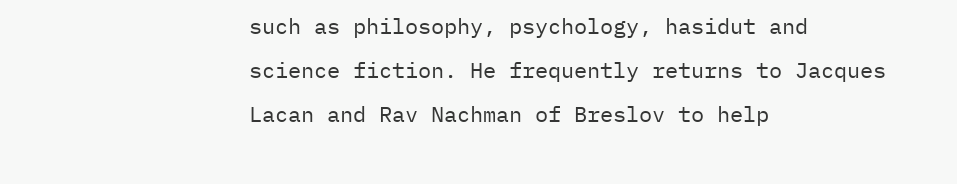such as philosophy, psychology, hasidut and science fiction. He frequently returns to Jacques Lacan and Rav Nachman of Breslov to help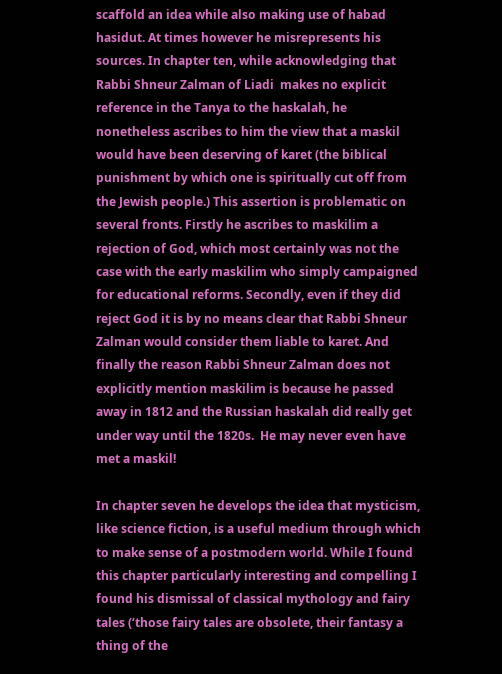scaffold an idea while also making use of habad hasidut. At times however he misrepresents his sources. In chapter ten, while acknowledging that  Rabbi Shneur Zalman of Liadi  makes no explicit reference in the Tanya to the haskalah, he nonetheless ascribes to him the view that a maskil would have been deserving of karet (the biblical punishment by which one is spiritually cut off from the Jewish people.) This assertion is problematic on several fronts. Firstly he ascribes to maskilim a rejection of God, which most certainly was not the case with the early maskilim who simply campaigned for educational reforms. Secondly, even if they did reject God it is by no means clear that Rabbi Shneur Zalman would consider them liable to karet. And finally the reason Rabbi Shneur Zalman does not explicitly mention maskilim is because he passed away in 1812 and the Russian haskalah did really get under way until the 1820s.  He may never even have met a maskil!

In chapter seven he develops the idea that mysticism, like science fiction, is a useful medium through which to make sense of a postmodern world. While I found this chapter particularly interesting and compelling I found his dismissal of classical mythology and fairy tales (‘those fairy tales are obsolete, their fantasy a thing of the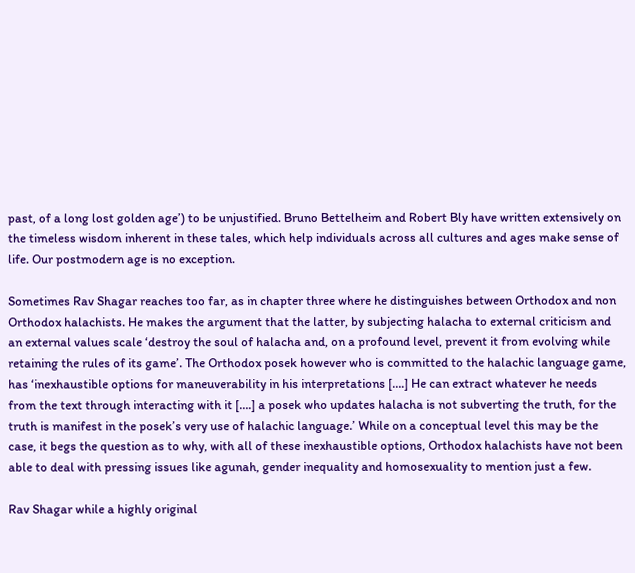past, of a long lost golden age’) to be unjustified. Bruno Bettelheim and Robert Bly have written extensively on the timeless wisdom inherent in these tales, which help individuals across all cultures and ages make sense of life. Our postmodern age is no exception.

Sometimes Rav Shagar reaches too far, as in chapter three where he distinguishes between Orthodox and non Orthodox halachists. He makes the argument that the latter, by subjecting halacha to external criticism and an external values scale ‘destroy the soul of halacha and, on a profound level, prevent it from evolving while retaining the rules of its game’. The Orthodox posek however who is committed to the halachic language game, has ‘inexhaustible options for maneuverability in his interpretations [….] He can extract whatever he needs from the text through interacting with it [….] a posek who updates halacha is not subverting the truth, for the truth is manifest in the posek’s very use of halachic language.’ While on a conceptual level this may be the case, it begs the question as to why, with all of these inexhaustible options, Orthodox halachists have not been able to deal with pressing issues like agunah, gender inequality and homosexuality to mention just a few.

Rav Shagar while a highly original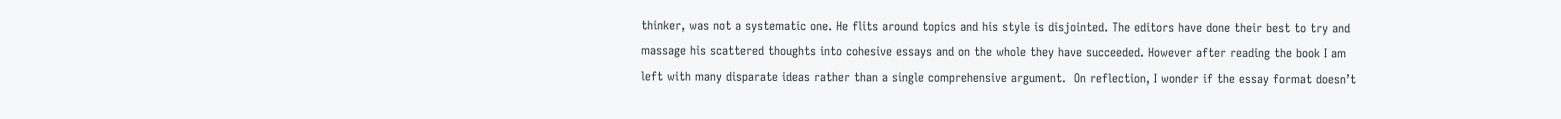thinker, was not a systematic one. He flits around topics and his style is disjointed. The editors have done their best to try and massage his scattered thoughts into cohesive essays and on the whole they have succeeded. However after reading the book I am left with many disparate ideas rather than a single comprehensive argument.  On reflection, I wonder if the essay format doesn’t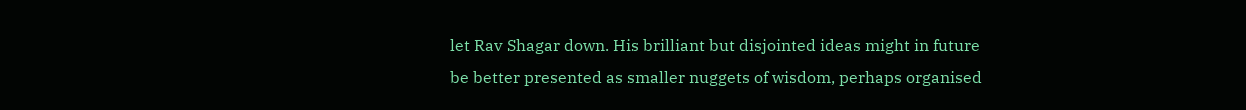let Rav Shagar down. His brilliant but disjointed ideas might in future be better presented as smaller nuggets of wisdom, perhaps organised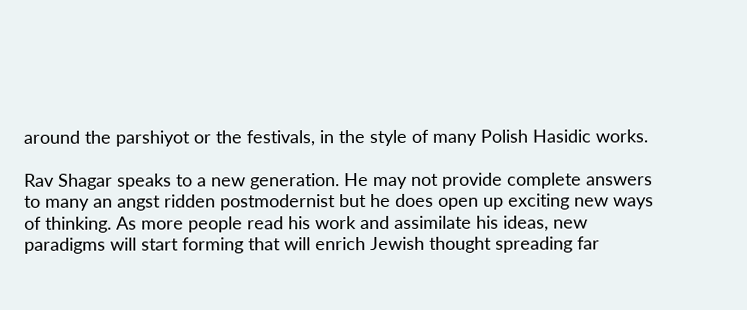around the parshiyot or the festivals, in the style of many Polish Hasidic works.

Rav Shagar speaks to a new generation. He may not provide complete answers to many an angst ridden postmodernist but he does open up exciting new ways of thinking. As more people read his work and assimilate his ideas, new paradigms will start forming that will enrich Jewish thought spreading far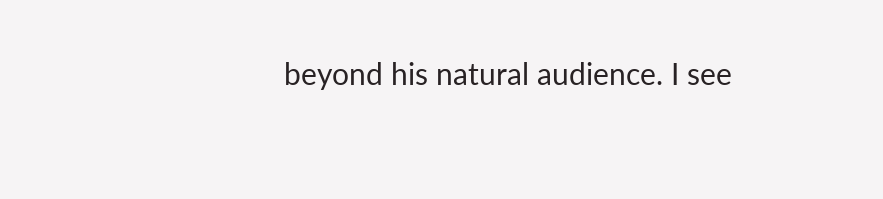beyond his natural audience. I see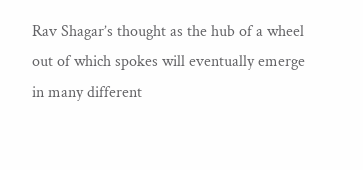Rav Shagar’s thought as the hub of a wheel out of which spokes will eventually emerge in many different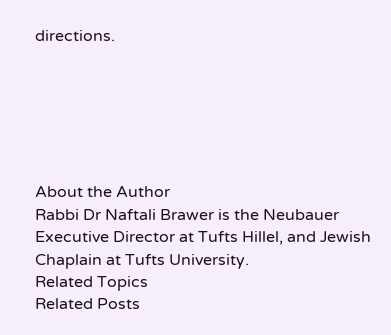directions.






About the Author
Rabbi Dr Naftali Brawer is the Neubauer Executive Director at Tufts Hillel, and Jewish Chaplain at Tufts University.
Related Topics
Related Posts